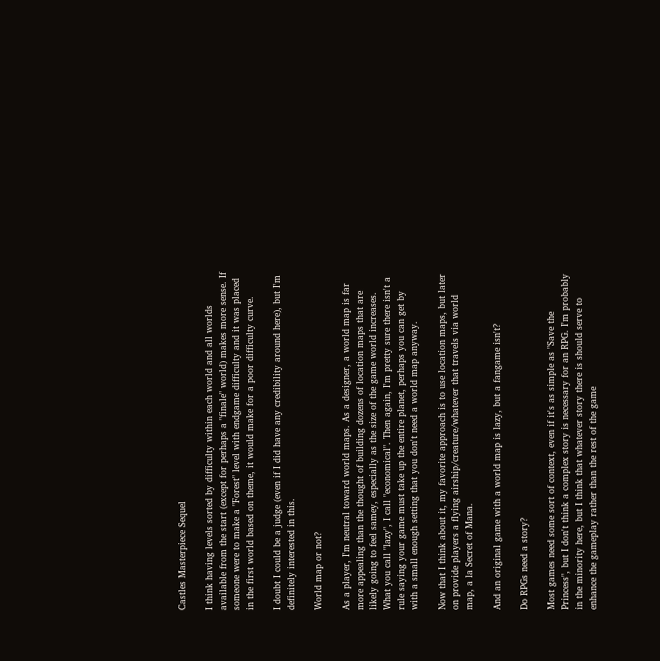Castles Masterpiece Sequel

I think having levels sorted by difficulty within each world and all worlds available from the start (except for perhaps a "finale" world) makes more sense. If someone were to make a "Forest" level with endgame difficulty and it was placed in the first world based on theme, it would make for a poor difficulty curve.

I doubt I could be a judge (even if I did have any credibility around here), but I'm definitely interested in this.

World map or not?

As a player, I'm neutral toward world maps. As a designer, a world map is far more appealing than the thought of building dozens of location maps that are likely going to feel samey, especially as the size of the game world increases. What you call "lazy", I call "economical". Then again, I'm pretty sure there isn't a rule saying your game must take up the entire planet, perhaps you can get by with a small enough setting that you don't need a world map anyway.

Now that I think about it, my favorite approach is to use location maps, but later on provide players a flying airship/creature/whatever that travels via world map, a la Secret of Mana.

And an original game with a world map is lazy, but a fangame isn't?

Do RPGs need a story?

Most games need some sort of context, even if it's as simple as "Save the Princess", but I don't think a complex story is necessary for an RPG. I'm probably in the minority here, but I think that whatever story there is should serve to enhance the gameplay rather than the rest of the game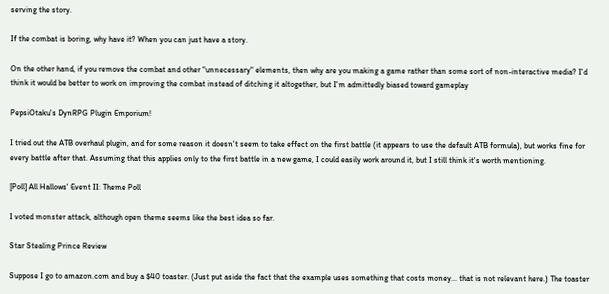serving the story.

If the combat is boring, why have it? When you can just have a story.

On the other hand, if you remove the combat and other "unnecessary" elements, then why are you making a game rather than some sort of non-interactive media? I'd think it would be better to work on improving the combat instead of ditching it altogether, but I'm admittedly biased toward gameplay

PepsiOtaku's DynRPG Plugin Emporium!

I tried out the ATB overhaul plugin, and for some reason it doesn't seem to take effect on the first battle (it appears to use the default ATB formula), but works fine for every battle after that. Assuming that this applies only to the first battle in a new game, I could easily work around it, but I still think it's worth mentioning.

[Poll] All Hallows' Event II: Theme Poll

I voted monster attack, although open theme seems like the best idea so far.

Star Stealing Prince Review

Suppose I go to amazon.com and buy a $40 toaster. (Just put aside the fact that the example uses something that costs money... that is not relevant here.) The toaster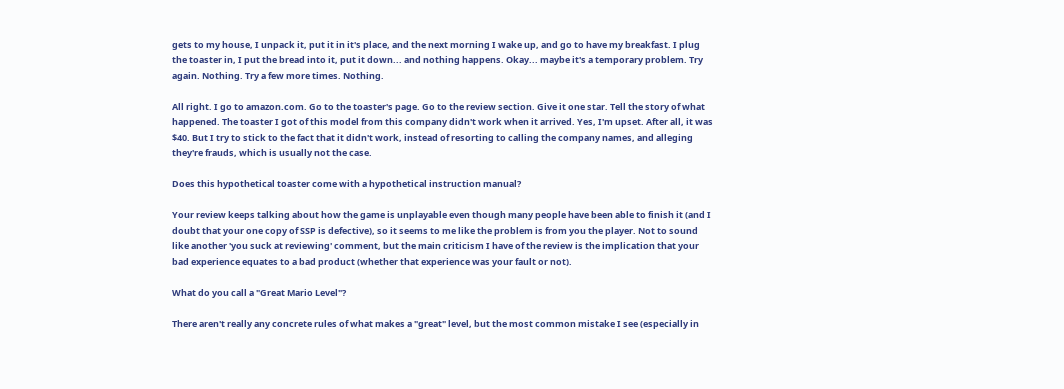gets to my house, I unpack it, put it in it's place, and the next morning I wake up, and go to have my breakfast. I plug the toaster in, I put the bread into it, put it down... and nothing happens. Okay... maybe it's a temporary problem. Try again. Nothing. Try a few more times. Nothing.

All right. I go to amazon.com. Go to the toaster's page. Go to the review section. Give it one star. Tell the story of what happened. The toaster I got of this model from this company didn't work when it arrived. Yes, I'm upset. After all, it was $40. But I try to stick to the fact that it didn't work, instead of resorting to calling the company names, and alleging they're frauds, which is usually not the case.

Does this hypothetical toaster come with a hypothetical instruction manual?

Your review keeps talking about how the game is unplayable even though many people have been able to finish it (and I doubt that your one copy of SSP is defective), so it seems to me like the problem is from you the player. Not to sound like another 'you suck at reviewing' comment, but the main criticism I have of the review is the implication that your bad experience equates to a bad product (whether that experience was your fault or not).

What do you call a "Great Mario Level"?

There aren't really any concrete rules of what makes a "great" level, but the most common mistake I see (especially in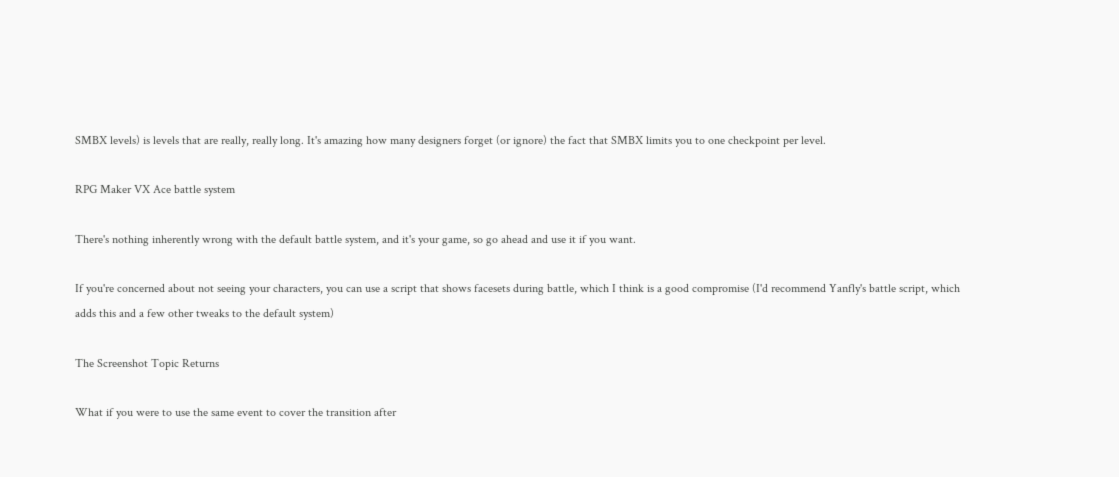SMBX levels) is levels that are really, really long. It's amazing how many designers forget (or ignore) the fact that SMBX limits you to one checkpoint per level.

RPG Maker VX Ace battle system

There's nothing inherently wrong with the default battle system, and it's your game, so go ahead and use it if you want.

If you're concerned about not seeing your characters, you can use a script that shows facesets during battle, which I think is a good compromise (I'd recommend Yanfly's battle script, which adds this and a few other tweaks to the default system)

The Screenshot Topic Returns

What if you were to use the same event to cover the transition after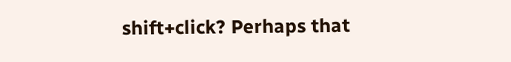shift+click? Perhaps that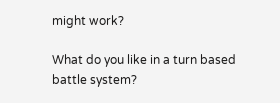might work?

What do you like in a turn based battle system?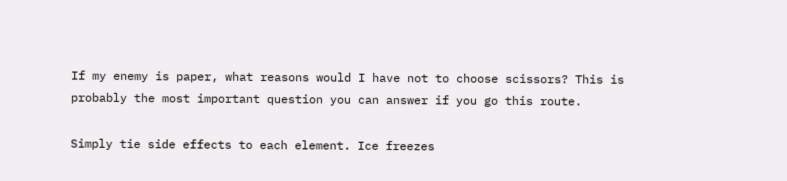If my enemy is paper, what reasons would I have not to choose scissors? This is probably the most important question you can answer if you go this route.

Simply tie side effects to each element. Ice freezes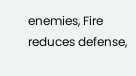enemies, Fire reduces defense,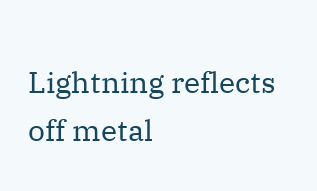Lightning reflects off metal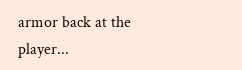armor back at the player...